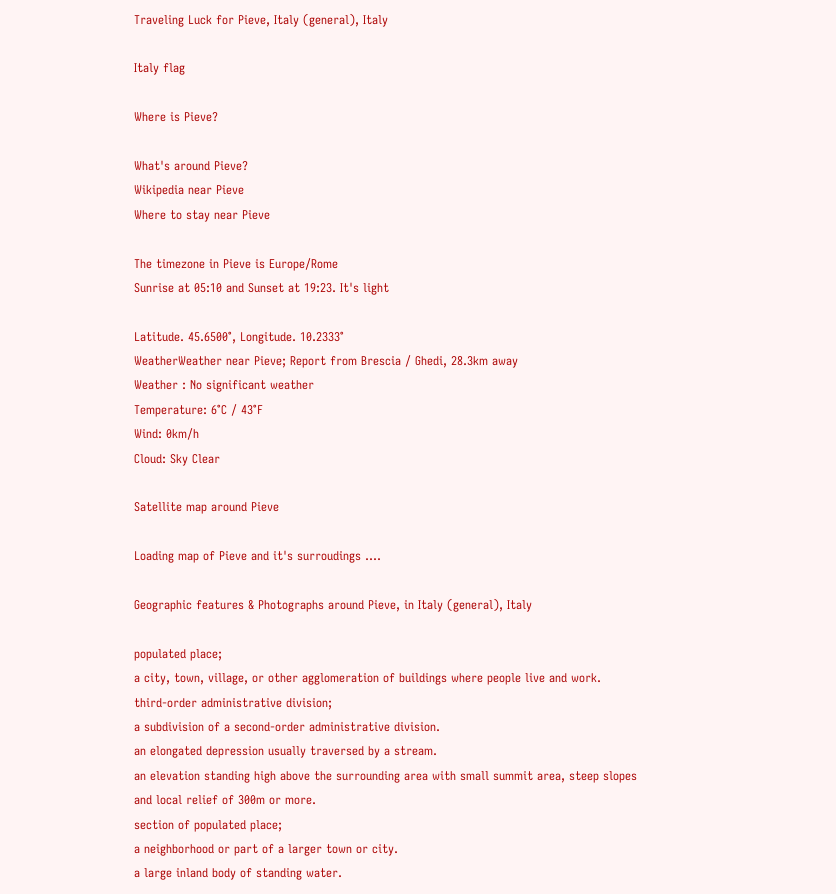Traveling Luck for Pieve, Italy (general), Italy

Italy flag

Where is Pieve?

What's around Pieve?
Wikipedia near Pieve
Where to stay near Pieve

The timezone in Pieve is Europe/Rome
Sunrise at 05:10 and Sunset at 19:23. It's light

Latitude. 45.6500°, Longitude. 10.2333°
WeatherWeather near Pieve; Report from Brescia / Ghedi, 28.3km away
Weather : No significant weather
Temperature: 6°C / 43°F
Wind: 0km/h
Cloud: Sky Clear

Satellite map around Pieve

Loading map of Pieve and it's surroudings ....

Geographic features & Photographs around Pieve, in Italy (general), Italy

populated place;
a city, town, village, or other agglomeration of buildings where people live and work.
third-order administrative division;
a subdivision of a second-order administrative division.
an elongated depression usually traversed by a stream.
an elevation standing high above the surrounding area with small summit area, steep slopes and local relief of 300m or more.
section of populated place;
a neighborhood or part of a larger town or city.
a large inland body of standing water.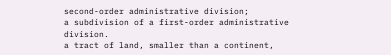second-order administrative division;
a subdivision of a first-order administrative division.
a tract of land, smaller than a continent,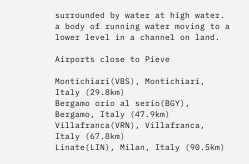surrounded by water at high water.
a body of running water moving to a lower level in a channel on land.

Airports close to Pieve

Montichiari(VBS), Montichiari, Italy (29.8km)
Bergamo orio al serio(BGY), Bergamo, Italy (47.9km)
Villafranca(VRN), Villafranca, Italy (67.8km)
Linate(LIN), Milan, Italy (90.5km)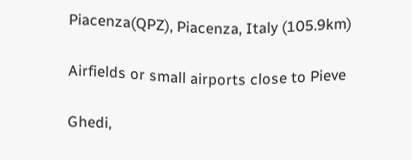Piacenza(QPZ), Piacenza, Italy (105.9km)

Airfields or small airports close to Pieve

Ghedi,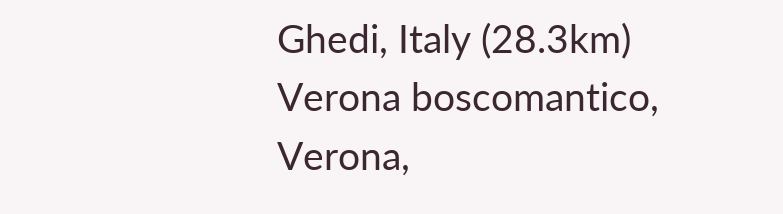Ghedi, Italy (28.3km)
Verona boscomantico, Verona,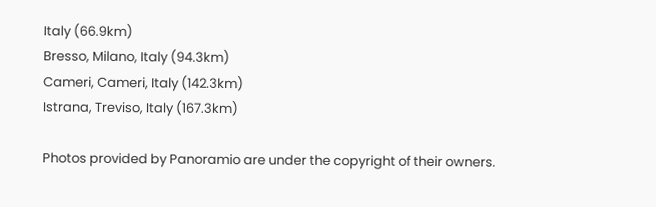Italy (66.9km)
Bresso, Milano, Italy (94.3km)
Cameri, Cameri, Italy (142.3km)
Istrana, Treviso, Italy (167.3km)

Photos provided by Panoramio are under the copyright of their owners.